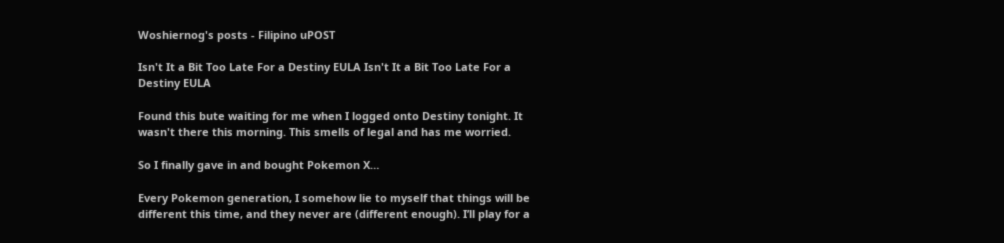Woshiernog's posts - Filipino uPOST

Isn't It a Bit Too Late For a Destiny EULA Isn't It a Bit Too Late For a Destiny EULA

Found this bute waiting for me when I logged onto Destiny tonight. It wasn't there this morning. This smells of legal and has me worried.

So I finally gave in and bought Pokemon X…

Every Pokemon generation, I somehow lie to myself that things will be different this time, and they never are (different enough). I’ll play for a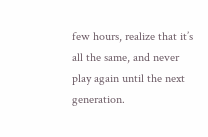few hours, realize that it’s all the same, and never play again until the next generation.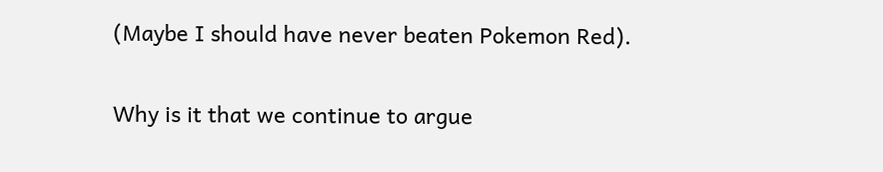(Maybe I should have never beaten Pokemon Red).

Why is it that we continue to argue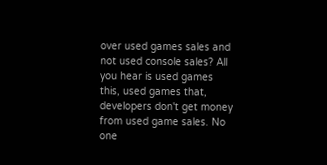over used games sales and not used console sales? All you hear is used games this, used games that, developers don't get money from used game sales. No one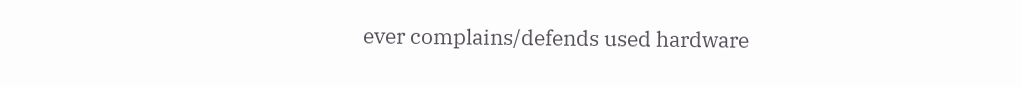ever complains/defends used hardware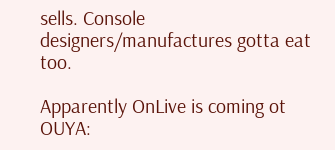sells. Console designers/manufactures gotta eat too.

Apparently OnLive is coming ot OUYA: